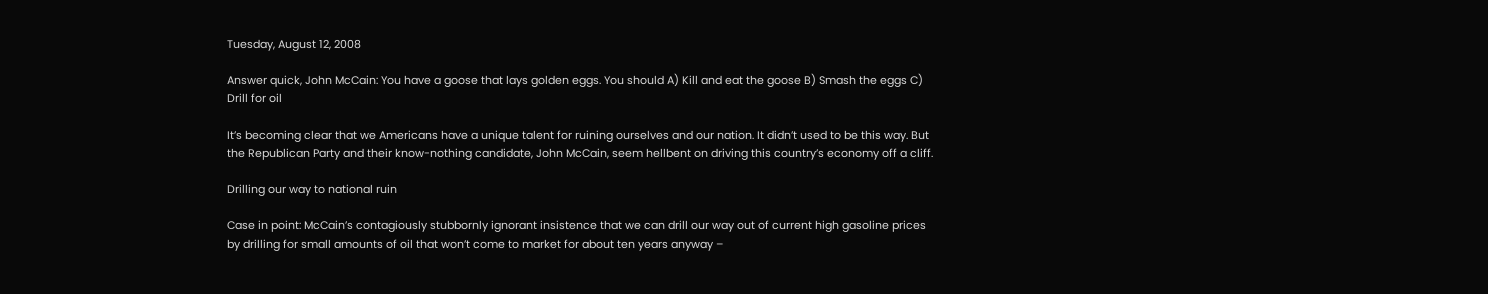Tuesday, August 12, 2008

Answer quick, John McCain: You have a goose that lays golden eggs. You should A) Kill and eat the goose B) Smash the eggs C) Drill for oil

It’s becoming clear that we Americans have a unique talent for ruining ourselves and our nation. It didn’t used to be this way. But the Republican Party and their know-nothing candidate, John McCain, seem hellbent on driving this country’s economy off a cliff.

Drilling our way to national ruin

Case in point: McCain’s contagiously stubbornly ignorant insistence that we can drill our way out of current high gasoline prices by drilling for small amounts of oil that won’t come to market for about ten years anyway –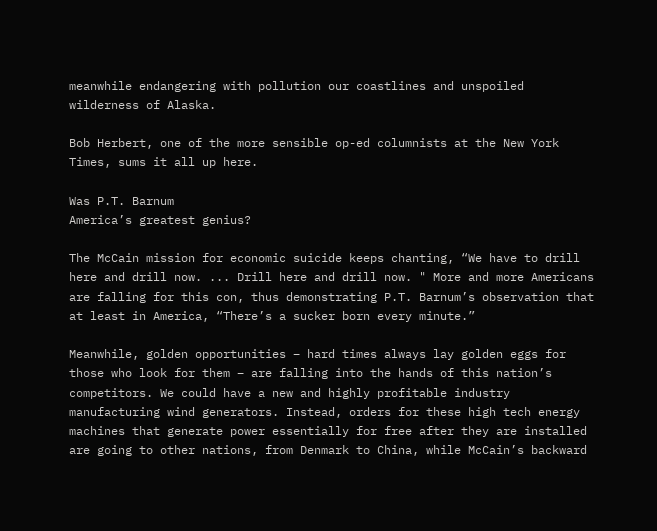meanwhile endangering with pollution our coastlines and unspoiled wilderness of Alaska.

Bob Herbert, one of the more sensible op-ed columnists at the New York Times, sums it all up here.

Was P.T. Barnum
America’s greatest genius?

The McCain mission for economic suicide keeps chanting, “We have to drill here and drill now. ... Drill here and drill now. " More and more Americans are falling for this con, thus demonstrating P.T. Barnum’s observation that at least in America, “There’s a sucker born every minute.”

Meanwhile, golden opportunities – hard times always lay golden eggs for those who look for them – are falling into the hands of this nation’s competitors. We could have a new and highly profitable industry manufacturing wind generators. Instead, orders for these high tech energy machines that generate power essentially for free after they are installed are going to other nations, from Denmark to China, while McCain’s backward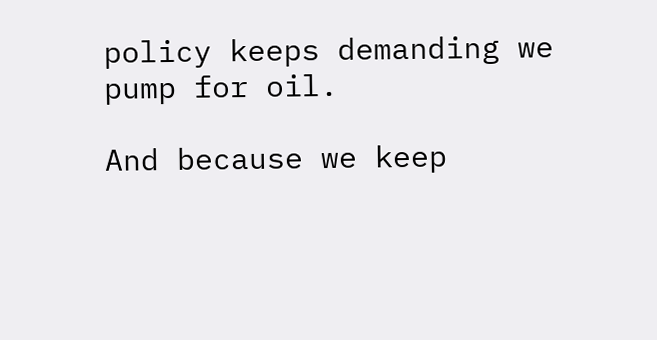policy keeps demanding we pump for oil.

And because we keep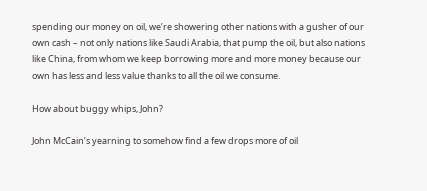spending our money on oil, we’re showering other nations with a gusher of our own cash – not only nations like Saudi Arabia, that pump the oil, but also nations like China, from whom we keep borrowing more and more money because our own has less and less value thanks to all the oil we consume.

How about buggy whips, John?

John McCain’s yearning to somehow find a few drops more of oil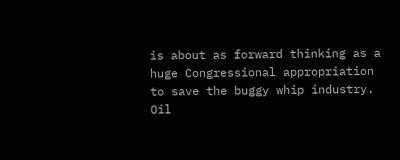is about as forward thinking as a huge Congressional appropriation to save the buggy whip industry. Oil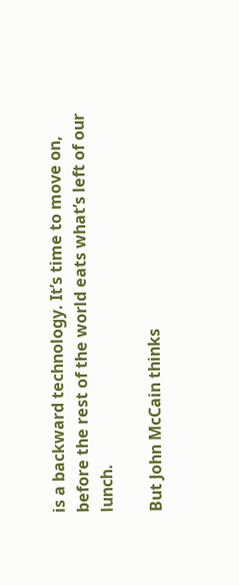is a backward technology. It’s time to move on, before the rest of the world eats what’s left of our lunch.

But John McCain thinks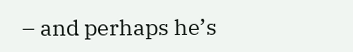– and perhaps he’s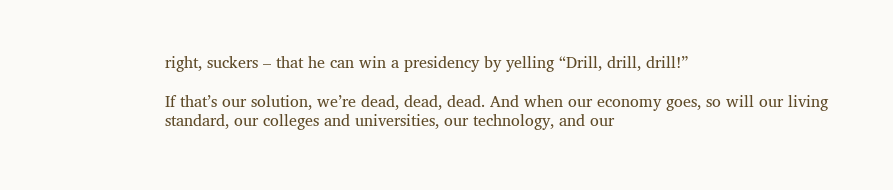right, suckers – that he can win a presidency by yelling “Drill, drill, drill!”

If that’s our solution, we’re dead, dead, dead. And when our economy goes, so will our living standard, our colleges and universities, our technology, and our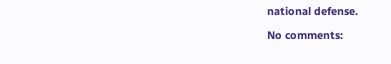national defense.

No comments: